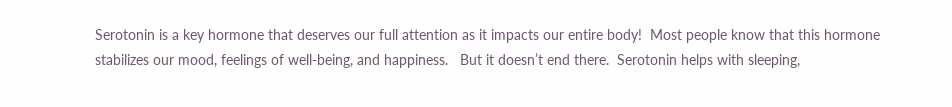Serotonin is a key hormone that deserves our full attention as it impacts our entire body!  Most people know that this hormone stabilizes our mood, feelings of well-being, and happiness.   But it doesn’t end there.  Serotonin helps with sleeping,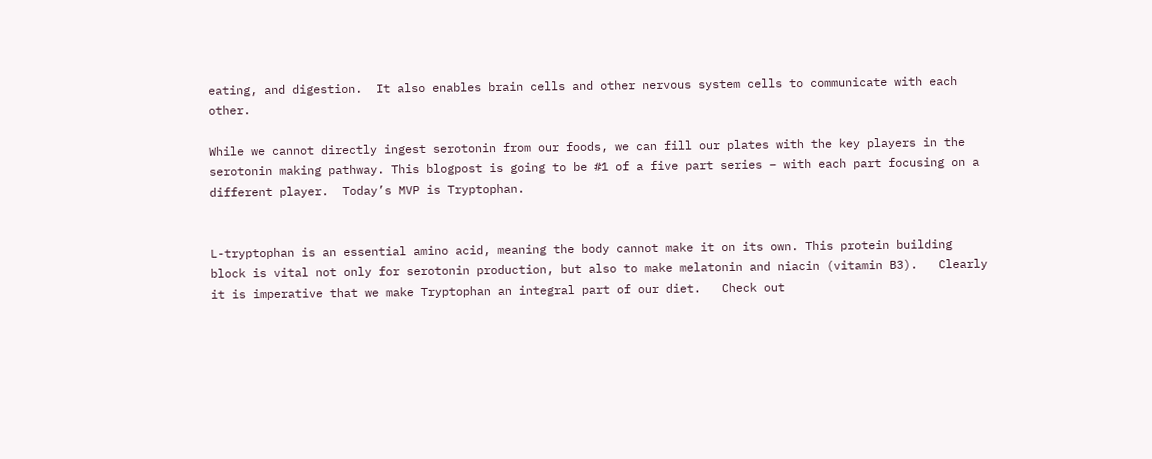eating, and digestion.  It also enables brain cells and other nervous system cells to communicate with each other.

While we cannot directly ingest serotonin from our foods, we can fill our plates with the key players in the serotonin making pathway. This blogpost is going to be #1 of a five part series – with each part focusing on a different player.  Today’s MVP is Tryptophan.


L-tryptophan is an essential amino acid, meaning the body cannot make it on its own. This protein building block is vital not only for serotonin production, but also to make melatonin and niacin (vitamin B3).   Clearly it is imperative that we make Tryptophan an integral part of our diet.   Check out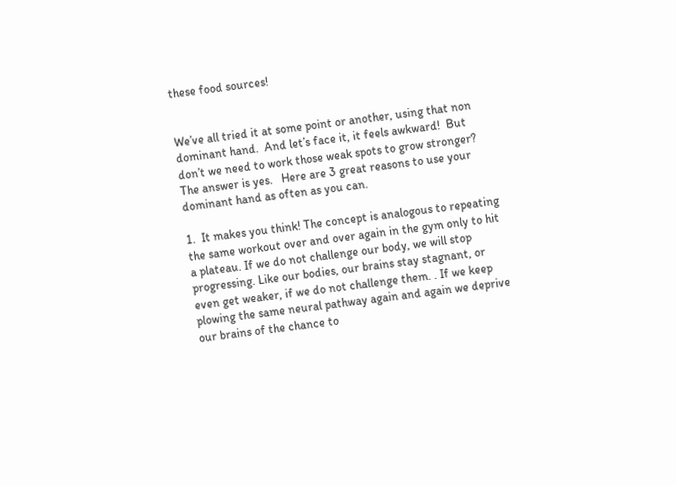these food sources!


We’ve all tried it at some point or another, using that non dominant hand.  And let’s face it, it feels awkward!  But don’t we need to work those weak spots to grow stronger?  The answer is yes.   Here are 3 great reasons to use your dominant hand as often as you can.

1.  It makes you think! The concept is analogous to repeating the same workout over and over again in the gym only to hit a plateau. If we do not challenge our body, we will stop progressing. Like our bodies, our brains stay stagnant, or even get weaker, if we do not challenge them. . If we keep plowing the same neural pathway again and again we deprive our brains of the chance to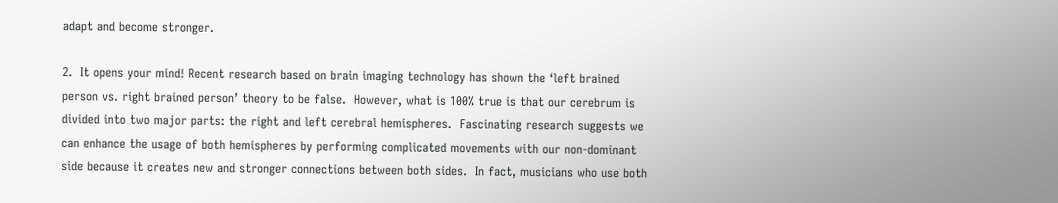adapt and become stronger.

2.  It opens your mind! Recent research based on brain imaging technology has shown the ‘left brained person vs. right brained person’ theory to be false.  However, what is 100% true is that our cerebrum is divided into two major parts: the right and left cerebral hemispheres.  Fascinating research suggests we can enhance the usage of both hemispheres by performing complicated movements with our non-dominant side because it creates new and stronger connections between both sides.  In fact, musicians who use both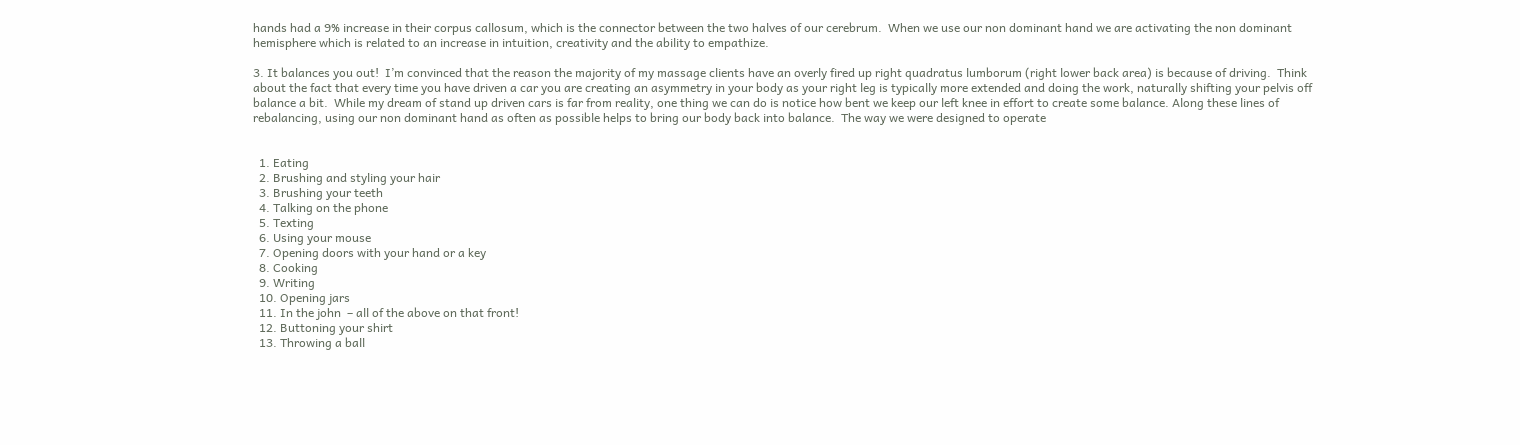hands had a 9% increase in their corpus callosum, which is the connector between the two halves of our cerebrum.  When we use our non dominant hand we are activating the non dominant hemisphere which is related to an increase in intuition, creativity and the ability to empathize.

3. It balances you out!  I’m convinced that the reason the majority of my massage clients have an overly fired up right quadratus lumborum (right lower back area) is because of driving.  Think about the fact that every time you have driven a car you are creating an asymmetry in your body as your right leg is typically more extended and doing the work, naturally shifting your pelvis off balance a bit.  While my dream of stand up driven cars is far from reality, one thing we can do is notice how bent we keep our left knee in effort to create some balance. Along these lines of rebalancing, using our non dominant hand as often as possible helps to bring our body back into balance.  The way we were designed to operate


  1. Eating
  2. Brushing and styling your hair
  3. Brushing your teeth
  4. Talking on the phone
  5. Texting
  6. Using your mouse
  7. Opening doors with your hand or a key
  8. Cooking
  9. Writing
  10. Opening jars
  11. In the john  – all of the above on that front!
  12. Buttoning your shirt
  13. Throwing a ball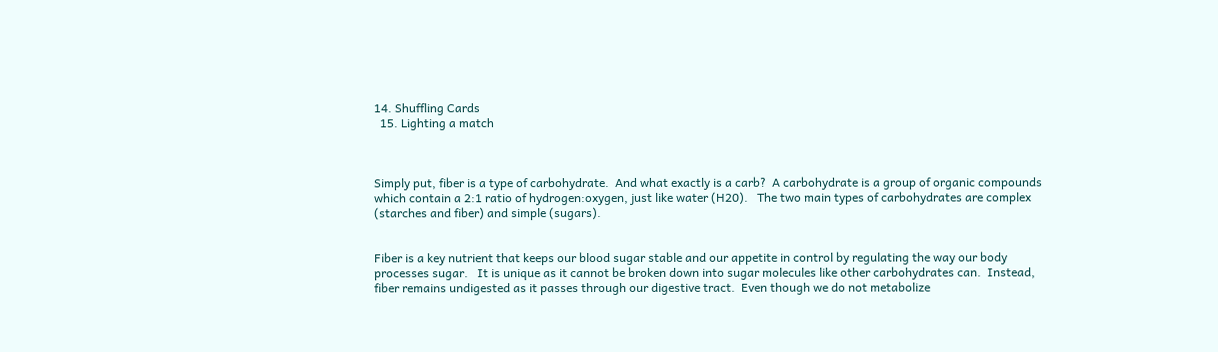14. Shuffling Cards
  15. Lighting a match



Simply put, fiber is a type of carbohydrate.  And what exactly is a carb?  A carbohydrate is a group of organic compounds which contain a 2:1 ratio of hydrogen:oxygen, just like water (H20).   The two main types of carbohydrates are complex (starches and fiber) and simple (sugars).


Fiber is a key nutrient that keeps our blood sugar stable and our appetite in control by regulating the way our body processes sugar.   It is unique as it cannot be broken down into sugar molecules like other carbohydrates can.  Instead, fiber remains undigested as it passes through our digestive tract.  Even though we do not metabolize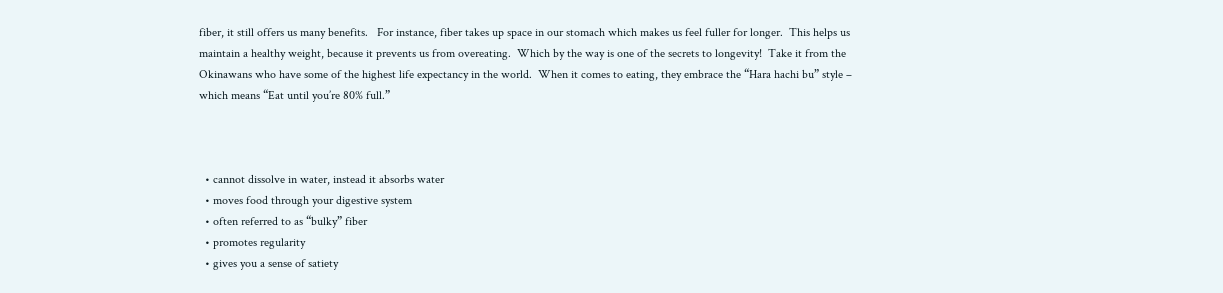fiber, it still offers us many benefits.   For instance, fiber takes up space in our stomach which makes us feel fuller for longer.  This helps us maintain a healthy weight, because it prevents us from overeating.  Which by the way is one of the secrets to longevity!  Take it from the Okinawans who have some of the highest life expectancy in the world.  When it comes to eating, they embrace the “Hara hachi bu” style – which means “Eat until you’re 80% full.”



  • cannot dissolve in water, instead it absorbs water
  • moves food through your digestive system
  • often referred to as “bulky” fiber
  • promotes regularity
  • gives you a sense of satiety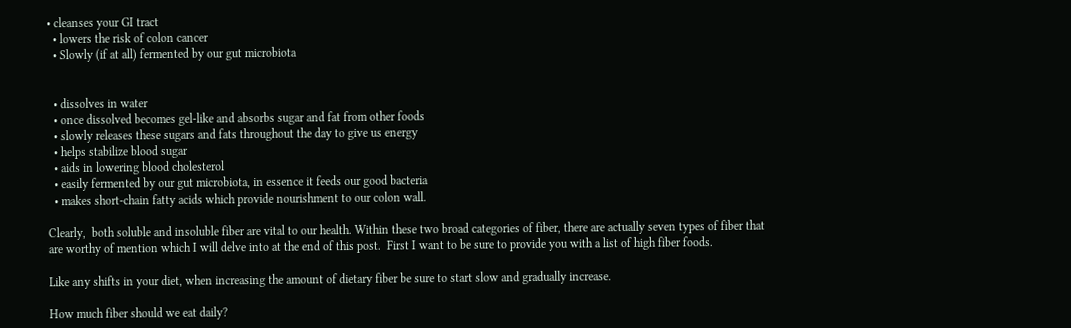• cleanses your GI tract
  • lowers the risk of colon cancer
  • Slowly (if at all) fermented by our gut microbiota


  • dissolves in water
  • once dissolved becomes gel-like and absorbs sugar and fat from other foods
  • slowly releases these sugars and fats throughout the day to give us energy
  • helps stabilize blood sugar
  • aids in lowering blood cholesterol
  • easily fermented by our gut microbiota, in essence it feeds our good bacteria
  • makes short-chain fatty acids which provide nourishment to our colon wall.

Clearly,  both soluble and insoluble fiber are vital to our health. Within these two broad categories of fiber, there are actually seven types of fiber that are worthy of mention which I will delve into at the end of this post.  First I want to be sure to provide you with a list of high fiber foods.

Like any shifts in your diet, when increasing the amount of dietary fiber be sure to start slow and gradually increase.

How much fiber should we eat daily?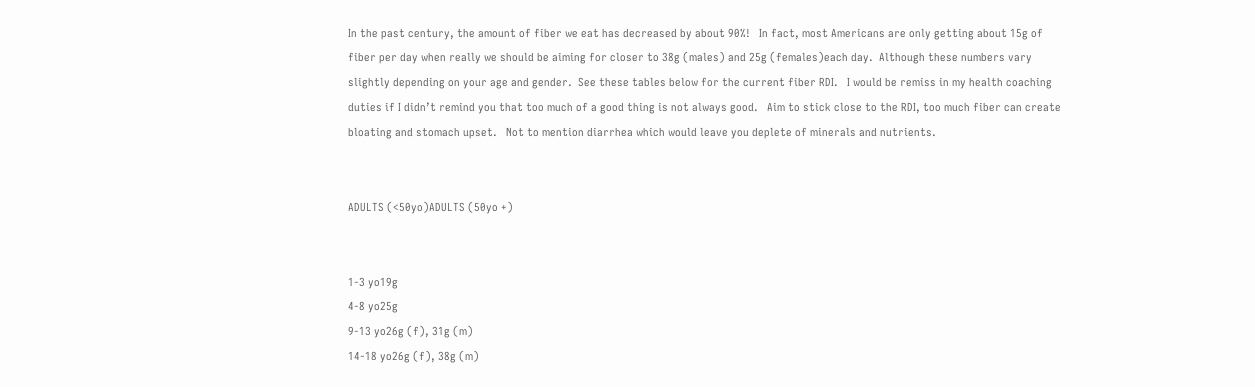In the past century, the amount of fiber we eat has decreased by about 90%!   In fact, most Americans are only getting about 15g of fiber per day when really we should be aiming for closer to 38g (males) and 25g (females)each day.  Although these numbers vary slightly depending on your age and gender.  See these tables below for the current fiber RDI.   I would be remiss in my health coaching duties if I didn’t remind you that too much of a good thing is not always good.   Aim to stick close to the RDI, too much fiber can create bloating and stomach upset.   Not to mention diarrhea which would leave you deplete of minerals and nutrients.


ADULTS (<50yo)ADULTS (50yo +)


1-3 yo19g
4-8 yo25g
9-13 yo26g (f), 31g (m)
14-18 yo26g (f), 38g (m)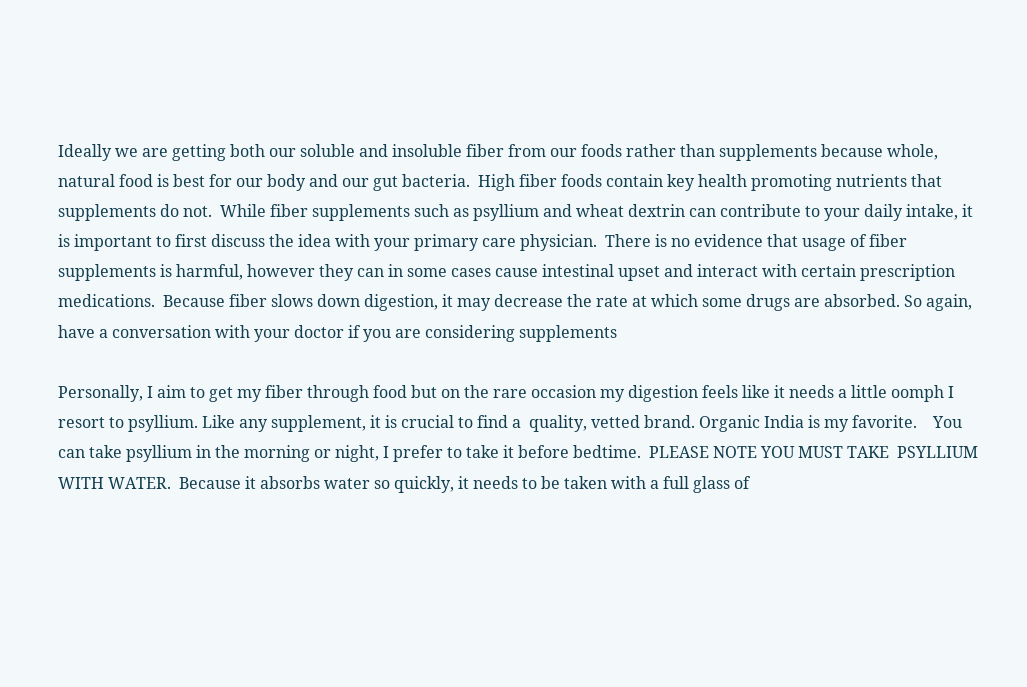Ideally we are getting both our soluble and insoluble fiber from our foods rather than supplements because whole, natural food is best for our body and our gut bacteria.  High fiber foods contain key health promoting nutrients that supplements do not.  While fiber supplements such as psyllium and wheat dextrin can contribute to your daily intake, it is important to first discuss the idea with your primary care physician.  There is no evidence that usage of fiber supplements is harmful, however they can in some cases cause intestinal upset and interact with certain prescription medications.  Because fiber slows down digestion, it may decrease the rate at which some drugs are absorbed. So again, have a conversation with your doctor if you are considering supplements

Personally, I aim to get my fiber through food but on the rare occasion my digestion feels like it needs a little oomph I resort to psyllium. Like any supplement, it is crucial to find a  quality, vetted brand. Organic India is my favorite.    You can take psyllium in the morning or night, I prefer to take it before bedtime.  PLEASE NOTE YOU MUST TAKE  PSYLLIUM WITH WATER.  Because it absorbs water so quickly, it needs to be taken with a full glass of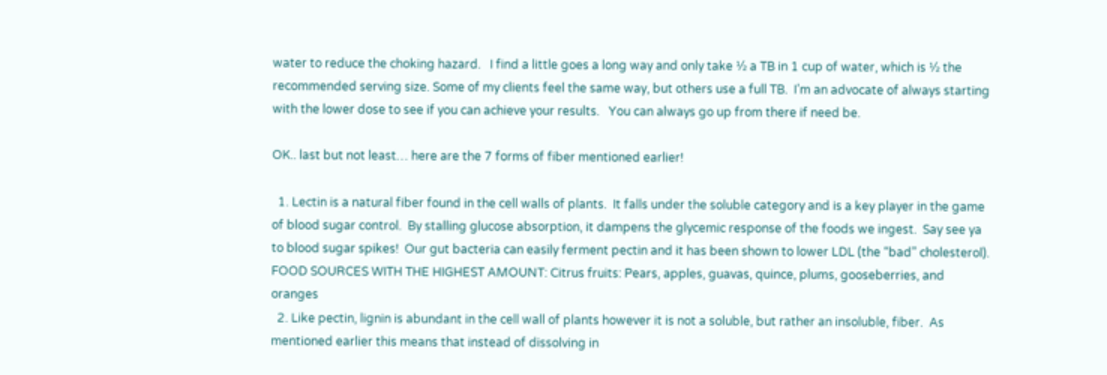water to reduce the choking hazard.   I find a little goes a long way and only take ½ a TB in 1 cup of water, which is ½ the recommended serving size. Some of my clients feel the same way, but others use a full TB.  I’m an advocate of always starting with the lower dose to see if you can achieve your results.   You can always go up from there if need be.

OK.. last but not least… here are the 7 forms of fiber mentioned earlier!

  1. Lectin is a natural fiber found in the cell walls of plants.  It falls under the soluble category and is a key player in the game of blood sugar control.  By stalling glucose absorption, it dampens the glycemic response of the foods we ingest.  Say see ya to blood sugar spikes!  Our gut bacteria can easily ferment pectin and it has been shown to lower LDL (the “bad” cholesterol).    FOOD SOURCES WITH THE HIGHEST AMOUNT: Citrus fruits: Pears, apples, guavas, quince, plums, gooseberries, and oranges
  2. Like pectin, lignin is abundant in the cell wall of plants however it is not a soluble, but rather an insoluble, fiber.  As mentioned earlier this means that instead of dissolving in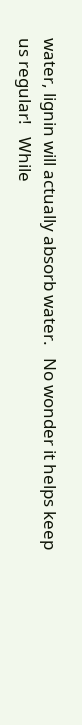water, lignin will actually absorb water.   No wonder it helps keep us regular!   While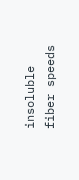insoluble fiber speeds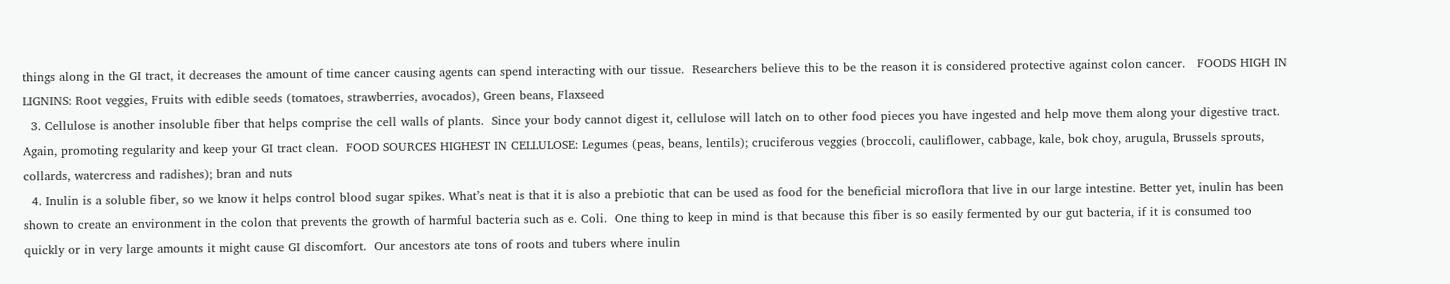things along in the GI tract, it decreases the amount of time cancer causing agents can spend interacting with our tissue.  Researchers believe this to be the reason it is considered protective against colon cancer.   FOODS HIGH IN LIGNINS: Root veggies, Fruits with edible seeds (tomatoes, strawberries, avocados), Green beans, Flaxseed
  3. Cellulose is another insoluble fiber that helps comprise the cell walls of plants.  Since your body cannot digest it, cellulose will latch on to other food pieces you have ingested and help move them along your digestive tract.  Again, promoting regularity and keep your GI tract clean.  FOOD SOURCES HIGHEST IN CELLULOSE: Legumes (peas, beans, lentils); cruciferous veggies (broccoli, cauliflower, cabbage, kale, bok choy, arugula, Brussels sprouts, collards, watercress and radishes); bran and nuts
  4. Inulin is a soluble fiber, so we know it helps control blood sugar spikes. What’s neat is that it is also a prebiotic that can be used as food for the beneficial microflora that live in our large intestine. Better yet, inulin has been shown to create an environment in the colon that prevents the growth of harmful bacteria such as e. Coli.  One thing to keep in mind is that because this fiber is so easily fermented by our gut bacteria, if it is consumed too quickly or in very large amounts it might cause GI discomfort.  Our ancestors ate tons of roots and tubers where inulin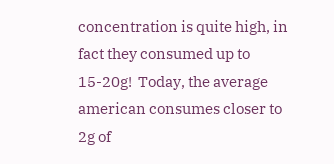concentration is quite high, in fact they consumed up to 15-20g!  Today, the average american consumes closer to 2g of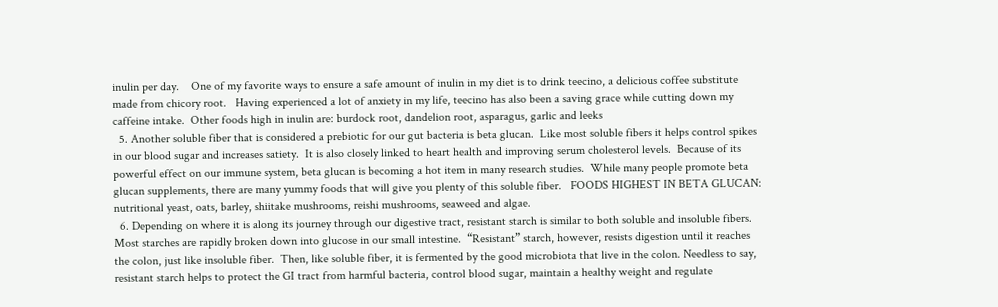inulin per day.    One of my favorite ways to ensure a safe amount of inulin in my diet is to drink teecino, a delicious coffee substitute made from chicory root.   Having experienced a lot of anxiety in my life, teecino has also been a saving grace while cutting down my caffeine intake.  Other foods high in inulin are: burdock root, dandelion root, asparagus, garlic and leeks
  5. Another soluble fiber that is considered a prebiotic for our gut bacteria is beta glucan.  Like most soluble fibers it helps control spikes in our blood sugar and increases satiety.  It is also closely linked to heart health and improving serum cholesterol levels.  Because of its powerful effect on our immune system, beta glucan is becoming a hot item in many research studies.  While many people promote beta glucan supplements, there are many yummy foods that will give you plenty of this soluble fiber.   FOODS HIGHEST IN BETA GLUCAN:  nutritional yeast, oats, barley, shiitake mushrooms, reishi mushrooms, seaweed and algae.
  6. Depending on where it is along its journey through our digestive tract, resistant starch is similar to both soluble and insoluble fibers.  Most starches are rapidly broken down into glucose in our small intestine.  “Resistant” starch, however, resists digestion until it reaches the colon, just like insoluble fiber.  Then, like soluble fiber, it is fermented by the good microbiota that live in the colon. Needless to say, resistant starch helps to protect the GI tract from harmful bacteria, control blood sugar, maintain a healthy weight and regulate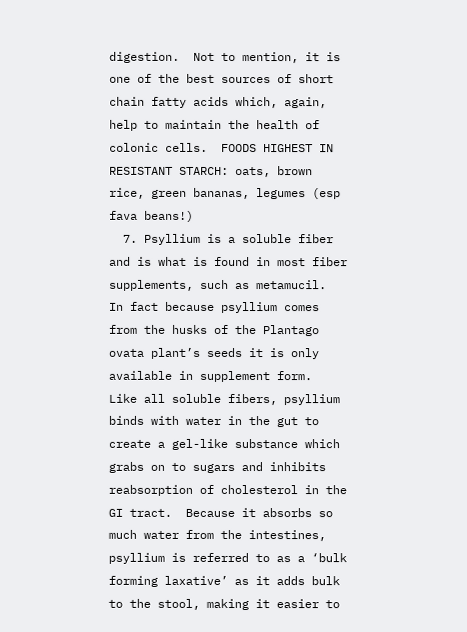digestion.  Not to mention, it is one of the best sources of short chain fatty acids which, again, help to maintain the health of colonic cells.  FOODS HIGHEST IN RESISTANT STARCH: oats, brown rice, green bananas, legumes (esp fava beans!)
  7. Psyllium is a soluble fiber and is what is found in most fiber supplements, such as metamucil.  In fact because psyllium comes from the husks of the Plantago ovata plant’s seeds it is only available in supplement form.  Like all soluble fibers, psyllium binds with water in the gut to create a gel-like substance which grabs on to sugars and inhibits reabsorption of cholesterol in the GI tract.  Because it absorbs so much water from the intestines, psyllium is referred to as a ‘bulk forming laxative’ as it adds bulk to the stool, making it easier to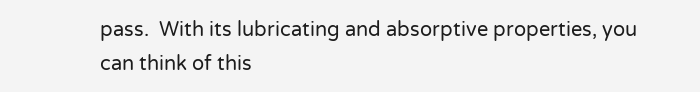pass.  With its lubricating and absorptive properties, you can think of this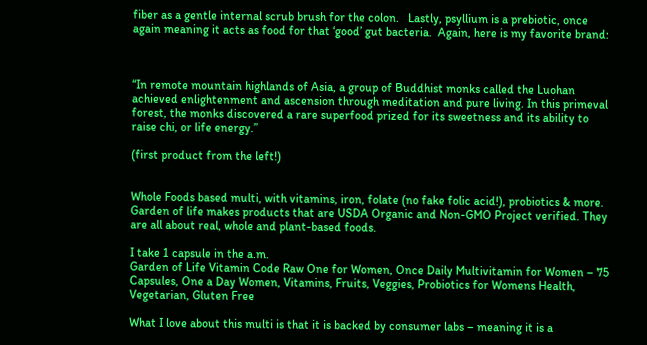fiber as a gentle internal scrub brush for the colon.   Lastly, psyllium is a prebiotic, once again meaning it acts as food for that ‘good’ gut bacteria.  Again, here is my favorite brand:



“In remote mountain highlands of Asia, a group of Buddhist monks called the Luohan achieved enlightenment and ascension through meditation and pure living. In this primeval forest, the monks discovered a rare superfood prized for its sweetness and its ability to raise chi, or life energy.”

(first product from the left!)


Whole Foods based multi, with vitamins, iron, folate (no fake folic acid!), probiotics & more. Garden of life makes products that are USDA Organic and Non-GMO Project verified. They are all about real, whole and plant-based foods.

I take 1 capsule in the a.m.
Garden of Life Vitamin Code Raw One for Women, Once Daily Multivitamin for Women – 75 Capsules, One a Day Women, Vitamins, Fruits, Veggies, Probiotics for Womens Health, Vegetarian, Gluten Free

What I love about this multi is that it is backed by consumer labs – meaning it is a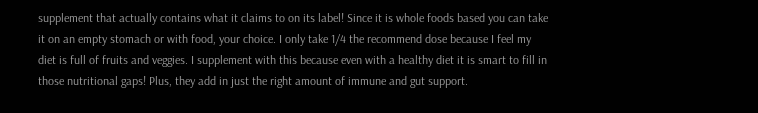supplement that actually contains what it claims to on its label! Since it is whole foods based you can take it on an empty stomach or with food, your choice. I only take 1/4 the recommend dose because I feel my diet is full of fruits and veggies. I supplement with this because even with a healthy diet it is smart to fill in those nutritional gaps! Plus, they add in just the right amount of immune and gut support.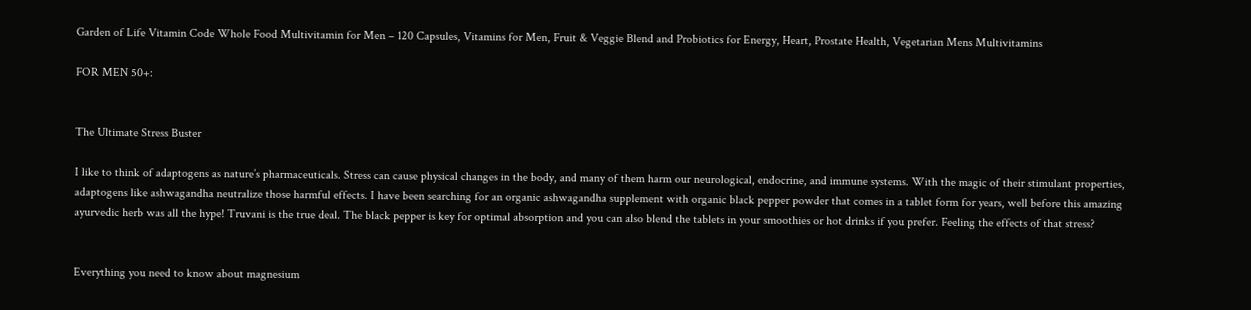Garden of Life Vitamin Code Whole Food Multivitamin for Men – 120 Capsules, Vitamins for Men, Fruit & Veggie Blend and Probiotics for Energy, Heart, Prostate Health, Vegetarian Mens Multivitamins

FOR MEN 50+:


The Ultimate Stress Buster

I like to think of adaptogens as nature’s pharmaceuticals. Stress can cause physical changes in the body, and many of them harm our neurological, endocrine, and immune systems. With the magic of their stimulant properties, adaptogens like ashwagandha neutralize those harmful effects. I have been searching for an organic ashwagandha supplement with organic black pepper powder that comes in a tablet form for years, well before this amazing ayurvedic herb was all the hype! Truvani is the true deal. The black pepper is key for optimal absorption and you can also blend the tablets in your smoothies or hot drinks if you prefer. Feeling the effects of that stress?


Everything you need to know about magnesium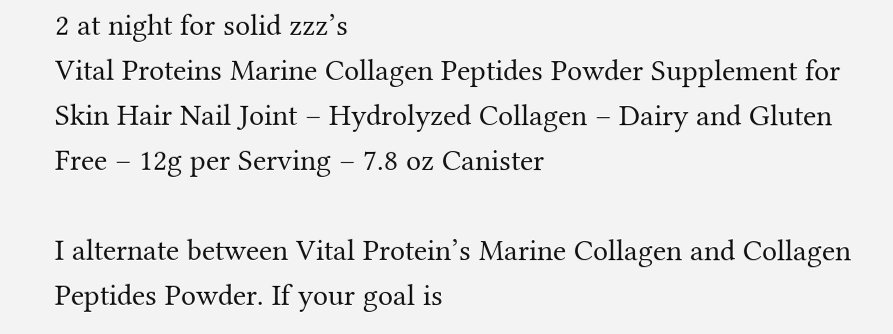2 at night for solid zzz’s
Vital Proteins Marine Collagen Peptides Powder Supplement for Skin Hair Nail Joint – Hydrolyzed Collagen – Dairy and Gluten Free – 12g per Serving – 7.8 oz Canister

I alternate between Vital Protein’s Marine Collagen and Collagen Peptides Powder. If your goal is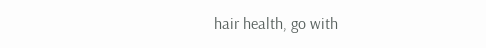hair health, go with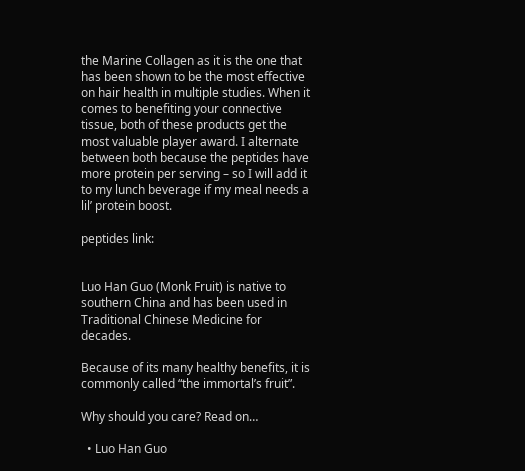the Marine Collagen as it is the one that has been shown to be the most effective on hair health in multiple studies. When it comes to benefiting your connective tissue, both of these products get the most valuable player award. I alternate between both because the peptides have more protein per serving – so I will add it to my lunch beverage if my meal needs a lil’ protein boost.

peptides link:


Luo Han Guo (Monk Fruit) is native to southern China and has been used in Traditional Chinese Medicine for decades.

Because of its many healthy benefits, it is commonly called “the immortal’s fruit”.

Why should you care? Read on…

  • Luo Han Guo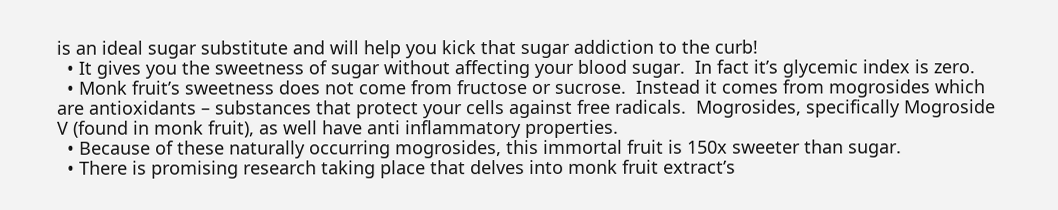is an ideal sugar substitute and will help you kick that sugar addiction to the curb!
  • It gives you the sweetness of sugar without affecting your blood sugar.  In fact it’s glycemic index is zero.
  • Monk fruit’s sweetness does not come from fructose or sucrose.  Instead it comes from mogrosides which are antioxidants – substances that protect your cells against free radicals.  Mogrosides, specifically Mogroside V (found in monk fruit), as well have anti inflammatory properties.
  • Because of these naturally occurring mogrosides, this immortal fruit is 150x sweeter than sugar.
  • There is promising research taking place that delves into monk fruit extract’s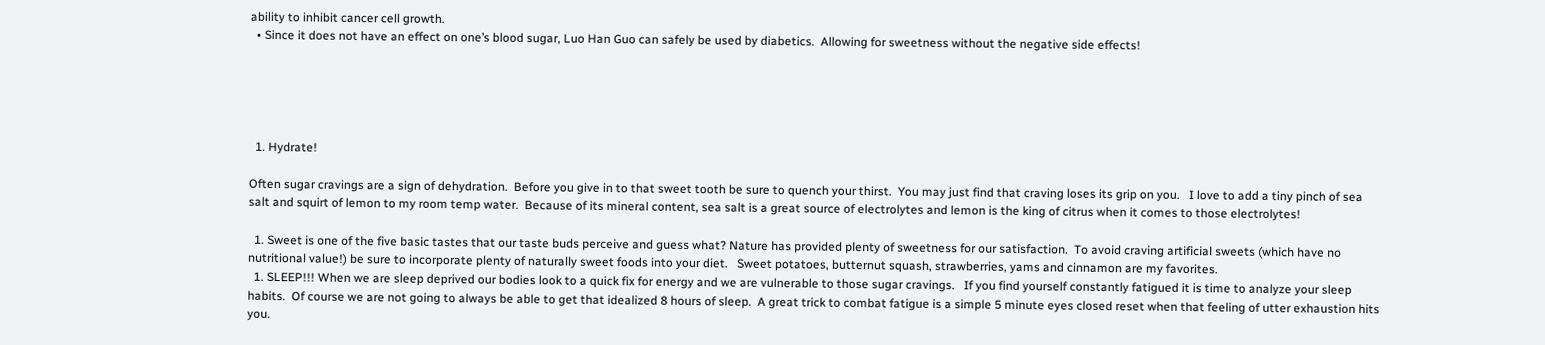ability to inhibit cancer cell growth.
  • Since it does not have an effect on one’s blood sugar, Luo Han Guo can safely be used by diabetics.  Allowing for sweetness without the negative side effects!





  1. Hydrate!

Often sugar cravings are a sign of dehydration.  Before you give in to that sweet tooth be sure to quench your thirst.  You may just find that craving loses its grip on you.   I love to add a tiny pinch of sea salt and squirt of lemon to my room temp water.  Because of its mineral content, sea salt is a great source of electrolytes and lemon is the king of citrus when it comes to those electrolytes!

  1. Sweet is one of the five basic tastes that our taste buds perceive and guess what? Nature has provided plenty of sweetness for our satisfaction.  To avoid craving artificial sweets (which have no nutritional value!) be sure to incorporate plenty of naturally sweet foods into your diet.   Sweet potatoes, butternut squash, strawberries, yams and cinnamon are my favorites.
  1. SLEEP!!! When we are sleep deprived our bodies look to a quick fix for energy and we are vulnerable to those sugar cravings.   If you find yourself constantly fatigued it is time to analyze your sleep habits.  Of course we are not going to always be able to get that idealized 8 hours of sleep.  A great trick to combat fatigue is a simple 5 minute eyes closed reset when that feeling of utter exhaustion hits you.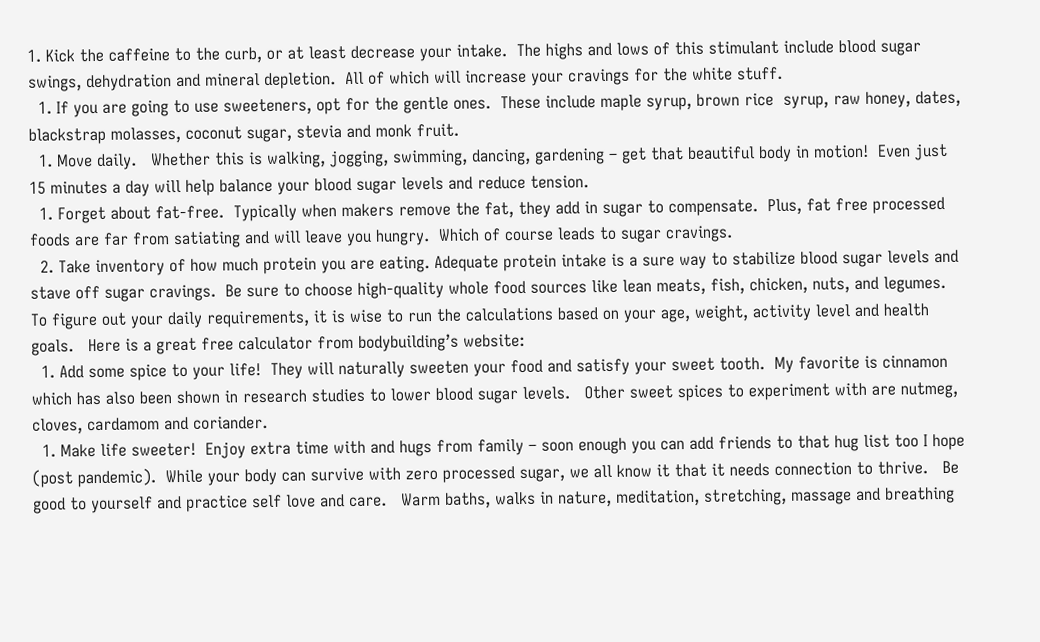1. Kick the caffeine to the curb, or at least decrease your intake.  The highs and lows of this stimulant include blood sugar swings, dehydration and mineral depletion.  All of which will increase your cravings for the white stuff.
  1. If you are going to use sweeteners, opt for the gentle ones.  These include maple syrup, brown rice  syrup, raw honey, dates, blackstrap molasses, coconut sugar, stevia and monk fruit.
  1. Move daily.   Whether this is walking, jogging, swimming, dancing, gardening – get that beautiful body in motion!  Even just 15 minutes a day will help balance your blood sugar levels and reduce tension.
  1. Forget about fat-free.  Typically when makers remove the fat, they add in sugar to compensate.  Plus, fat free processed foods are far from satiating and will leave you hungry.  Which of course leads to sugar cravings.
  2. Take inventory of how much protein you are eating. Adequate protein intake is a sure way to stabilize blood sugar levels and stave off sugar cravings.  Be sure to choose high-quality whole food sources like lean meats, fish, chicken, nuts, and legumes.  To figure out your daily requirements, it is wise to run the calculations based on your age, weight, activity level and health goals.   Here is a great free calculator from bodybuilding’s website:
  1. Add some spice to your life!  They will naturally sweeten your food and satisfy your sweet tooth.  My favorite is cinnamon which has also been shown in research studies to lower blood sugar levels.   Other sweet spices to experiment with are nutmeg, cloves, cardamom and coriander.
  1. Make life sweeter!  Enjoy extra time with and hugs from family – soon enough you can add friends to that hug list too I hope (post pandemic).  While your body can survive with zero processed sugar, we all know it that it needs connection to thrive.   Be good to yourself and practice self love and care.   Warm baths, walks in nature, meditation, stretching, massage and breathing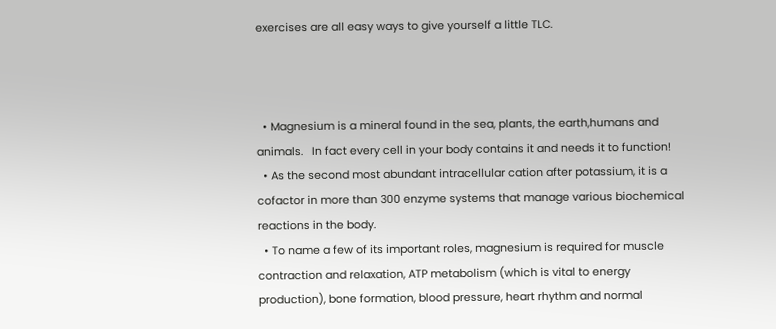exercises are all easy ways to give yourself a little TLC.



  • Magnesium is a mineral found in the sea, plants, the earth,humans and animals.   In fact every cell in your body contains it and needs it to function!
  • As the second most abundant intracellular cation after potassium, it is a cofactor in more than 300 enzyme systems that manage various biochemical reactions in the body.
  • To name a few of its important roles, magnesium is required for muscle contraction and relaxation, ATP metabolism (which is vital to energy production), bone formation, blood pressure, heart rhythm and normal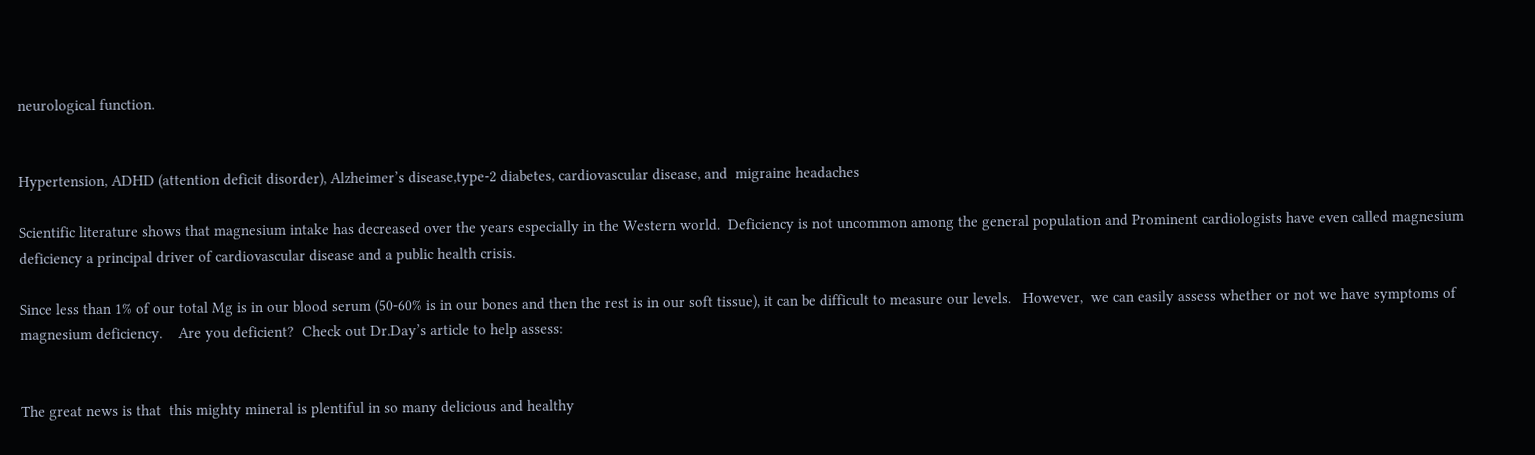neurological function.


Hypertension, ADHD (attention deficit disorder), Alzheimer’s disease,type-2 diabetes, cardiovascular disease, and  migraine headaches

Scientific literature shows that magnesium intake has decreased over the years especially in the Western world.  Deficiency is not uncommon among the general population and Prominent cardiologists have even called magnesium deficiency a principal driver of cardiovascular disease and a public health crisis.

Since less than 1% of our total Mg is in our blood serum (50-60% is in our bones and then the rest is in our soft tissue), it can be difficult to measure our levels.   However,  we can easily assess whether or not we have symptoms of magnesium deficiency.    Are you deficient?  Check out Dr.Day’s article to help assess:


The great news is that  this mighty mineral is plentiful in so many delicious and healthy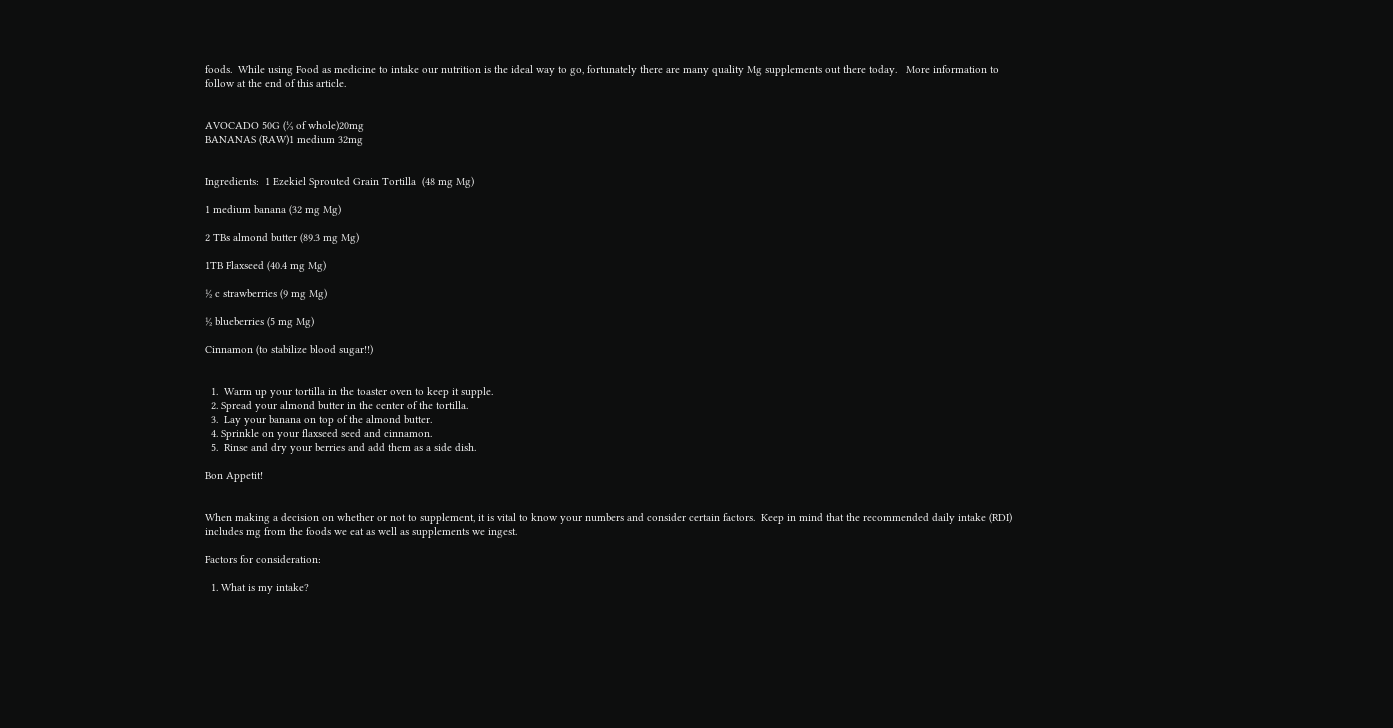foods.  While using Food as medicine to intake our nutrition is the ideal way to go, fortunately there are many quality Mg supplements out there today.   More information to follow at the end of this article.


AVOCADO 50G (⅓ of whole)20mg
BANANAS (RAW)1 medium 32mg


Ingredients:  1 Ezekiel Sprouted Grain Tortilla  (48 mg Mg)

1 medium banana (32 mg Mg)

2 TBs almond butter (89.3 mg Mg)

1TB Flaxseed (40.4 mg Mg)

½ c strawberries (9 mg Mg)

½ blueberries (5 mg Mg)

Cinnamon (to stabilize blood sugar!!)


  1.  Warm up your tortilla in the toaster oven to keep it supple.
  2. Spread your almond butter in the center of the tortilla.
  3.  Lay your banana on top of the almond butter.
  4. Sprinkle on your flaxseed seed and cinnamon.
  5.  Rinse and dry your berries and add them as a side dish.

Bon Appetit!


When making a decision on whether or not to supplement, it is vital to know your numbers and consider certain factors.  Keep in mind that the recommended daily intake (RDI) includes mg from the foods we eat as well as supplements we ingest.

Factors for consideration:

  1. What is my intake?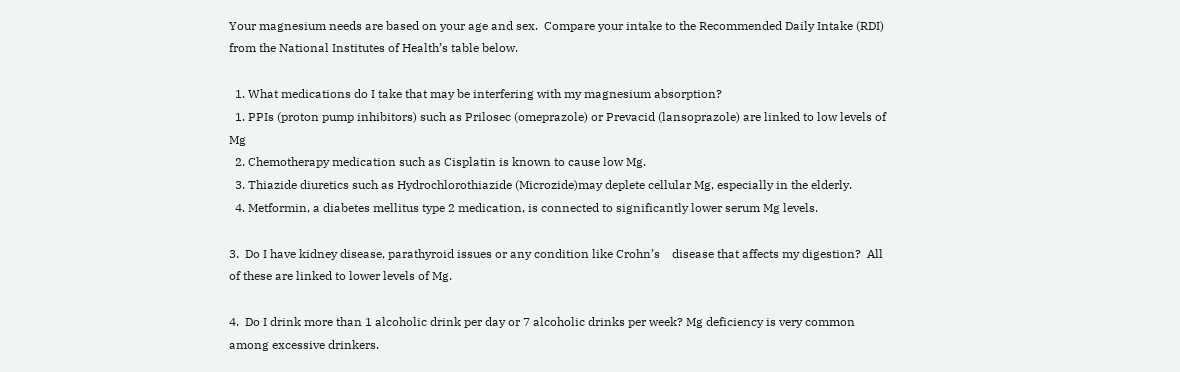Your magnesium needs are based on your age and sex.  Compare your intake to the Recommended Daily Intake (RDI) from the National Institutes of Health’s table below.

  1. What medications do I take that may be interfering with my magnesium absorption?
  1. PPIs (proton pump inhibitors) such as Prilosec (omeprazole) or Prevacid (lansoprazole) are linked to low levels of Mg
  2. Chemotherapy medication such as Cisplatin is known to cause low Mg.
  3. Thiazide diuretics such as Hydrochlorothiazide (Microzide)may deplete cellular Mg, especially in the elderly.
  4. Metformin, a diabetes mellitus type 2 medication, is connected to significantly lower serum Mg levels.

3.  Do I have kidney disease, parathyroid issues or any condition like Crohn’s    disease that affects my digestion?  All of these are linked to lower levels of Mg.

4.  Do I drink more than 1 alcoholic drink per day or 7 alcoholic drinks per week? Mg deficiency is very common among excessive drinkers.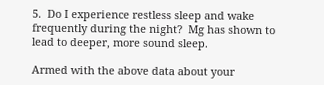5.  Do I experience restless sleep and wake frequently during the night?  Mg has shown to lead to deeper, more sound sleep.

Armed with the above data about your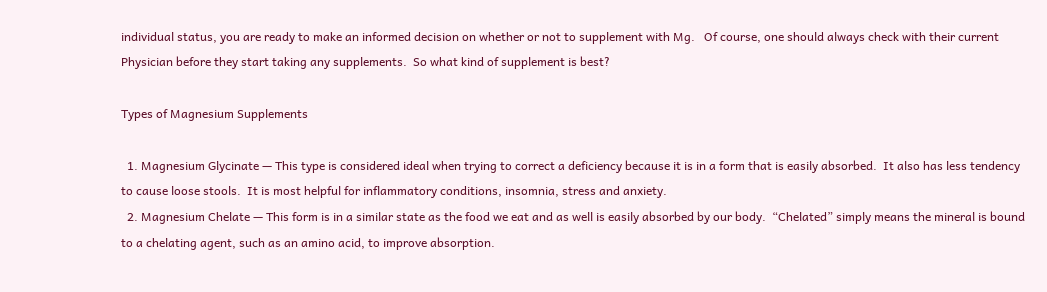individual status, you are ready to make an informed decision on whether or not to supplement with Mg.   Of course, one should always check with their current Physician before they start taking any supplements.  So what kind of supplement is best?

Types of Magnesium Supplements

  1. Magnesium Glycinate — This type is considered ideal when trying to correct a deficiency because it is in a form that is easily absorbed.  It also has less tendency to cause loose stools.  It is most helpful for inflammatory conditions, insomnia, stress and anxiety.
  2. Magnesium Chelate — This form is in a similar state as the food we eat and as well is easily absorbed by our body.  “Chelated” simply means the mineral is bound to a chelating agent, such as an amino acid, to improve absorption.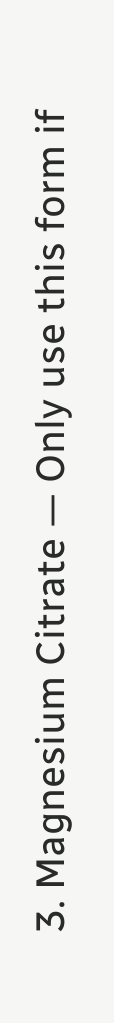3. Magnesium Citrate — Only use this form if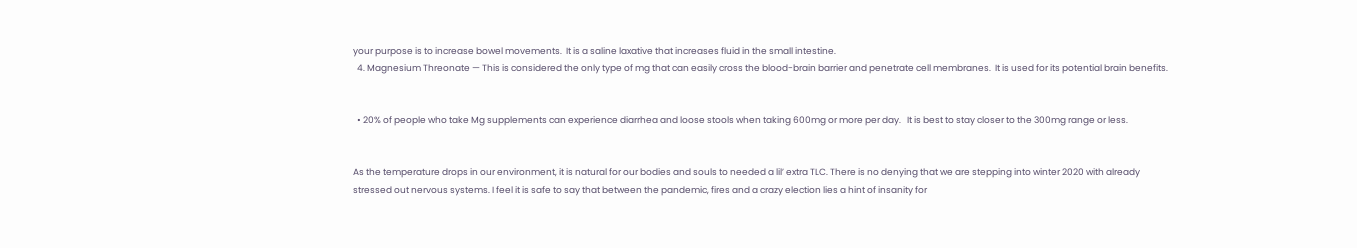your purpose is to increase bowel movements.  It is a saline laxative that increases fluid in the small intestine.
  4. Magnesium Threonate — This is considered the only type of mg that can easily cross the blood-brain barrier and penetrate cell membranes.  It is used for its potential brain benefits.


  • 20% of people who take Mg supplements can experience diarrhea and loose stools when taking 600mg or more per day.   It is best to stay closer to the 300mg range or less.


As the temperature drops in our environment, it is natural for our bodies and souls to needed a lil’ extra TLC. There is no denying that we are stepping into winter 2020 with already stressed out nervous systems. I feel it is safe to say that between the pandemic, fires and a crazy election lies a hint of insanity for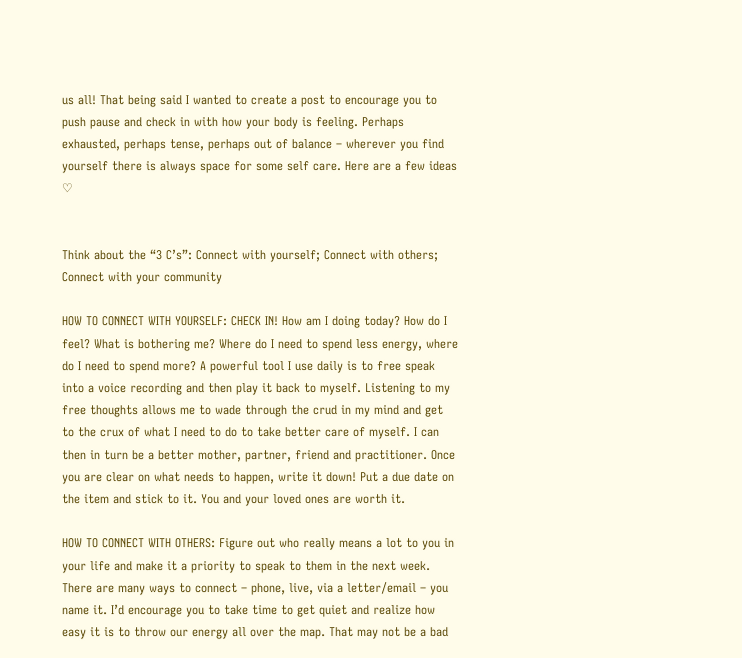us all! That being said I wanted to create a post to encourage you to push pause and check in with how your body is feeling. Perhaps exhausted, perhaps tense, perhaps out of balance – wherever you find yourself there is always space for some self care. Here are a few ideas ♡


Think about the “3 C’s”: Connect with yourself; Connect with others; Connect with your community

HOW TO CONNECT WITH YOURSELF: CHECK IN! How am I doing today? How do I feel? What is bothering me? Where do I need to spend less energy, where do I need to spend more? A powerful tool I use daily is to free speak into a voice recording and then play it back to myself. Listening to my free thoughts allows me to wade through the crud in my mind and get to the crux of what I need to do to take better care of myself. I can then in turn be a better mother, partner, friend and practitioner. Once you are clear on what needs to happen, write it down! Put a due date on the item and stick to it. You and your loved ones are worth it.

HOW TO CONNECT WITH OTHERS: Figure out who really means a lot to you in your life and make it a priority to speak to them in the next week. There are many ways to connect – phone, live, via a letter/email – you name it. I’d encourage you to take time to get quiet and realize how easy it is to throw our energy all over the map. That may not be a bad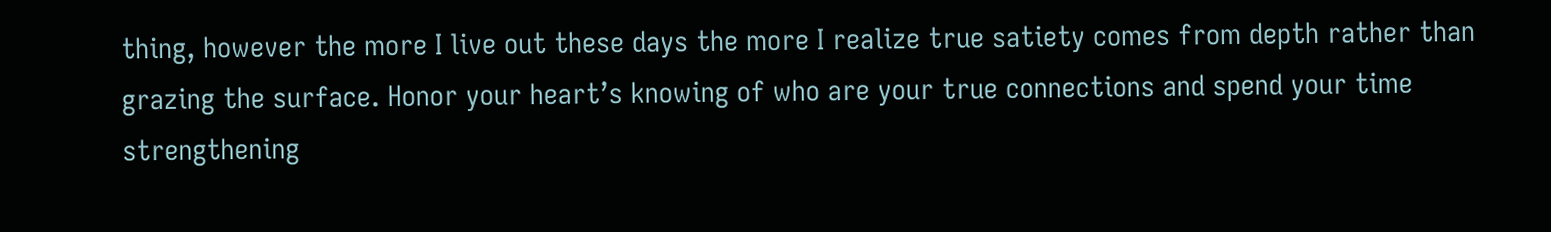thing, however the more I live out these days the more I realize true satiety comes from depth rather than grazing the surface. Honor your heart’s knowing of who are your true connections and spend your time strengthening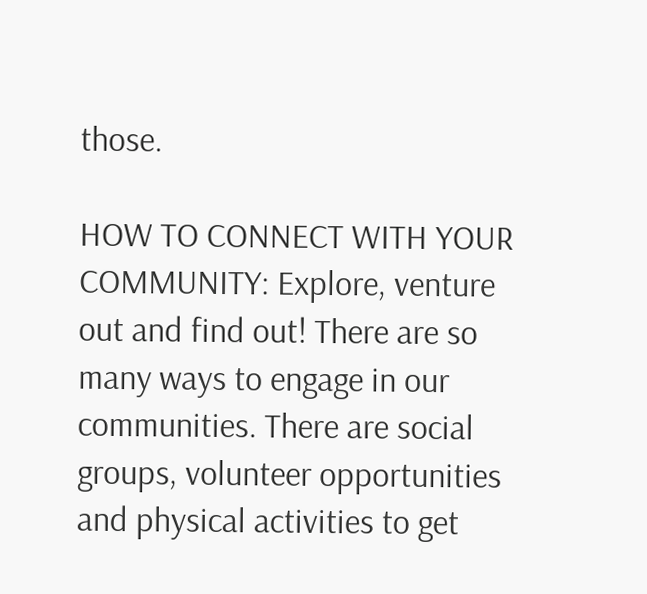those.

HOW TO CONNECT WITH YOUR COMMUNITY: Explore, venture out and find out! There are so many ways to engage in our communities. There are social groups, volunteer opportunities and physical activities to get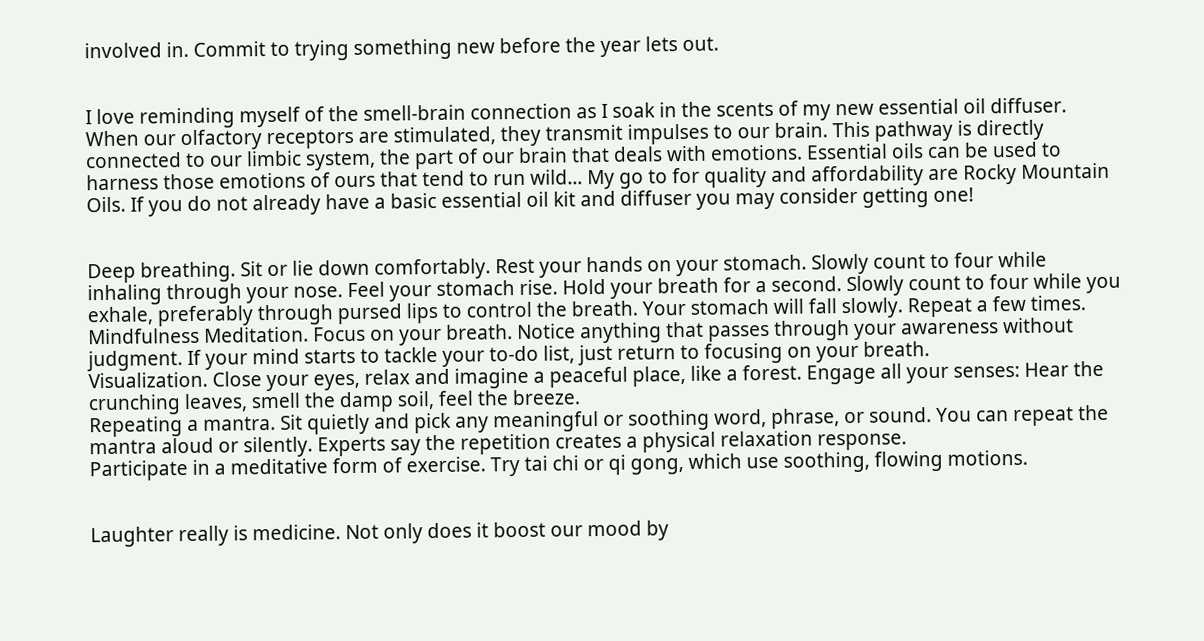involved in. Commit to trying something new before the year lets out.


I love reminding myself of the smell-brain connection as I soak in the scents of my new essential oil diffuser. When our olfactory receptors are stimulated, they transmit impulses to our brain. This pathway is directly connected to our limbic system, the part of our brain that deals with emotions. Essential oils can be used to harness those emotions of ours that tend to run wild… My go to for quality and affordability are Rocky Mountain Oils. If you do not already have a basic essential oil kit and diffuser you may consider getting one!


Deep breathing. Sit or lie down comfortably. Rest your hands on your stomach. Slowly count to four while inhaling through your nose. Feel your stomach rise. Hold your breath for a second. Slowly count to four while you exhale, preferably through pursed lips to control the breath. Your stomach will fall slowly. Repeat a few times.
Mindfulness Meditation. Focus on your breath. Notice anything that passes through your awareness without judgment. If your mind starts to tackle your to-do list, just return to focusing on your breath.
Visualization. Close your eyes, relax and imagine a peaceful place, like a forest. Engage all your senses: Hear the crunching leaves, smell the damp soil, feel the breeze.
Repeating a mantra. Sit quietly and pick any meaningful or soothing word, phrase, or sound. You can repeat the mantra aloud or silently. Experts say the repetition creates a physical relaxation response.
Participate in a meditative form of exercise. Try tai chi or qi gong, which use soothing, flowing motions.


Laughter really is medicine. Not only does it boost our mood by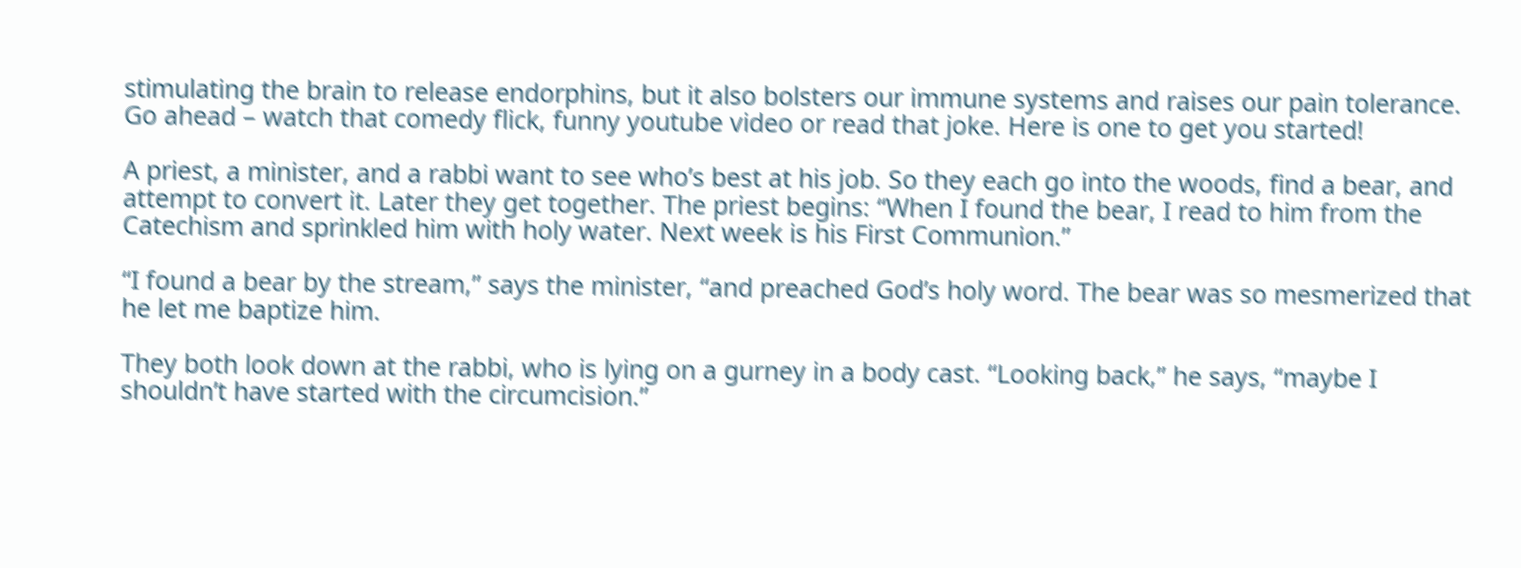stimulating the brain to release endorphins, but it also bolsters our immune systems and raises our pain tolerance. Go ahead – watch that comedy flick, funny youtube video or read that joke. Here is one to get you started!

A priest, a minister, and a rabbi want to see who’s best at his job. So they each go into the woods, find a bear, and attempt to convert it. Later they get together. The priest begins: “When I found the bear, I read to him from the Catechism and sprinkled him with holy water. Next week is his First Communion.”

“I found a bear by the stream,” says the minister, “and preached God’s holy word. The bear was so mesmerized that he let me baptize him.

They both look down at the rabbi, who is lying on a gurney in a body cast. “Looking back,” he says, “maybe I shouldn’t have started with the circumcision.”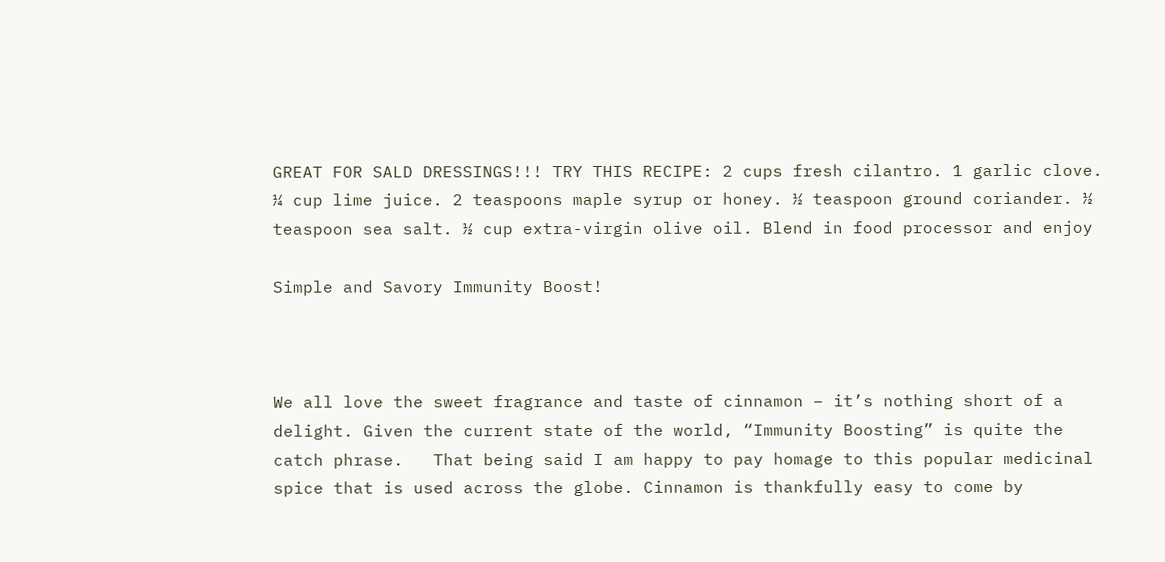GREAT FOR SALD DRESSINGS!!! TRY THIS RECIPE: 2 cups fresh cilantro. 1 garlic clove. ¼ cup lime juice. 2 teaspoons maple syrup or honey. ½ teaspoon ground coriander. ½ teaspoon sea salt. ½ cup extra-virgin olive oil. Blend in food processor and enjoy

Simple and Savory Immunity Boost!



We all love the sweet fragrance and taste of cinnamon – it’s nothing short of a delight. Given the current state of the world, “Immunity Boosting” is quite the catch phrase.   That being said I am happy to pay homage to this popular medicinal spice that is used across the globe. Cinnamon is thankfully easy to come by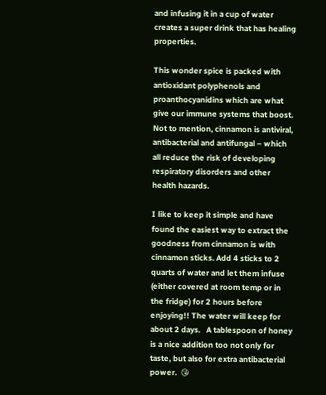and infusing it in a cup of water creates a super drink that has healing properties.

This wonder spice is packed with antioxidant polyphenols and proanthocyanidins which are what give our immune systems that boost. Not to mention, cinnamon is antiviral, antibacterial and antifungal – which all reduce the risk of developing respiratory disorders and other health hazards.

I like to keep it simple and have found the easiest way to extract the goodness from cinnamon is with cinnamon sticks. Add 4 sticks to 2 quarts of water and let them infuse (either covered at room temp or in the fridge) for 2 hours before enjoying!! The water will keep for about 2 days.   A tablespoon of honey is a nice addition too not only for taste, but also for extra antibacterial power.  😘